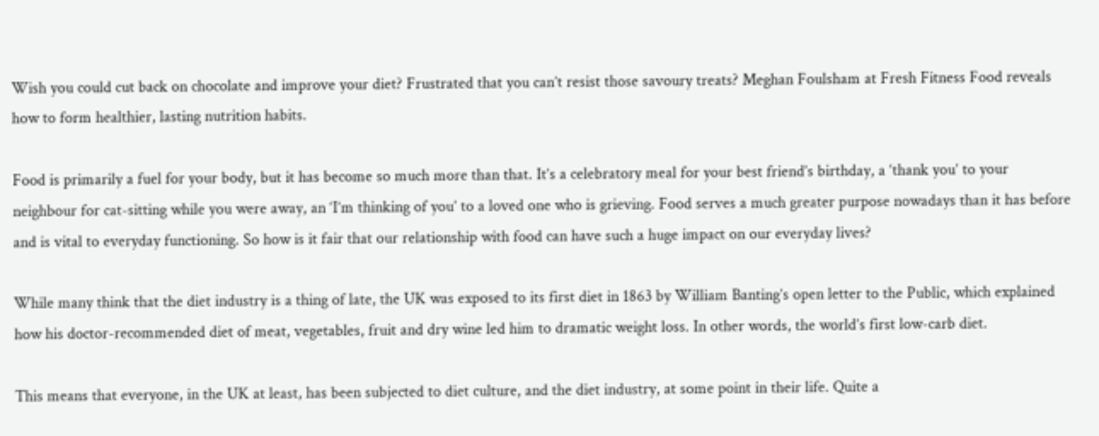Wish you could cut back on chocolate and improve your diet? Frustrated that you can’t resist those savoury treats? Meghan Foulsham at Fresh Fitness Food reveals how to form healthier, lasting nutrition habits.

Food is primarily a fuel for your body, but it has become so much more than that. It’s a celebratory meal for your best friend’s birthday, a ‘thank you’ to your neighbour for cat-sitting while you were away, an ‘I’m thinking of you’ to a loved one who is grieving. Food serves a much greater purpose nowadays than it has before and is vital to everyday functioning. So how is it fair that our relationship with food can have such a huge impact on our everyday lives?

While many think that the diet industry is a thing of late, the UK was exposed to its first diet in 1863 by William Banting’s open letter to the Public, which explained how his doctor-recommended diet of meat, vegetables, fruit and dry wine led him to dramatic weight loss. In other words, the world’s first low-carb diet.

This means that everyone, in the UK at least, has been subjected to diet culture, and the diet industry, at some point in their life. Quite a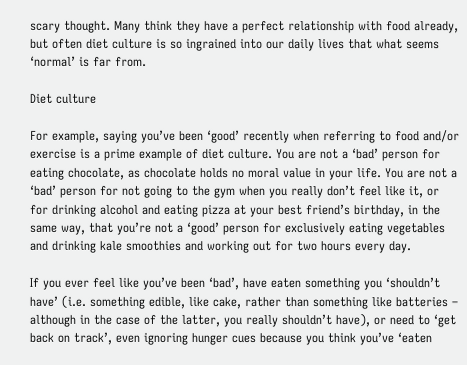scary thought. Many think they have a perfect relationship with food already, but often diet culture is so ingrained into our daily lives that what seems ‘normal’ is far from.

Diet culture

For example, saying you’ve been ‘good’ recently when referring to food and/or exercise is a prime example of diet culture. You are not a ‘bad’ person for eating chocolate, as chocolate holds no moral value in your life. You are not a ‘bad’ person for not going to the gym when you really don’t feel like it, or for drinking alcohol and eating pizza at your best friend’s birthday, in the same way, that you’re not a ‘good’ person for exclusively eating vegetables and drinking kale smoothies and working out for two hours every day.

If you ever feel like you’ve been ‘bad’, have eaten something you ‘shouldn’t have’ (i.e. something edible, like cake, rather than something like batteries – although in the case of the latter, you really shouldn’t have), or need to ‘get back on track’, even ignoring hunger cues because you think you’ve ‘eaten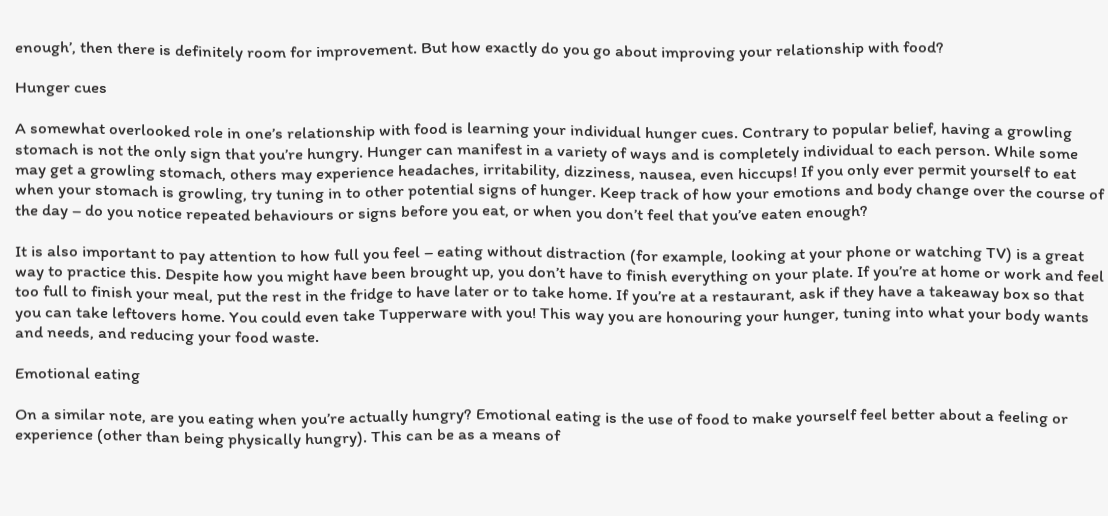enough’, then there is definitely room for improvement. But how exactly do you go about improving your relationship with food?

Hunger cues

A somewhat overlooked role in one’s relationship with food is learning your individual hunger cues. Contrary to popular belief, having a growling stomach is not the only sign that you’re hungry. Hunger can manifest in a variety of ways and is completely individual to each person. While some may get a growling stomach, others may experience headaches, irritability, dizziness, nausea, even hiccups! If you only ever permit yourself to eat when your stomach is growling, try tuning in to other potential signs of hunger. Keep track of how your emotions and body change over the course of the day – do you notice repeated behaviours or signs before you eat, or when you don’t feel that you’ve eaten enough?

It is also important to pay attention to how full you feel – eating without distraction (for example, looking at your phone or watching TV) is a great way to practice this. Despite how you might have been brought up, you don’t have to finish everything on your plate. If you’re at home or work and feel too full to finish your meal, put the rest in the fridge to have later or to take home. If you’re at a restaurant, ask if they have a takeaway box so that you can take leftovers home. You could even take Tupperware with you! This way you are honouring your hunger, tuning into what your body wants and needs, and reducing your food waste.

Emotional eating

On a similar note, are you eating when you’re actually hungry? Emotional eating is the use of food to make yourself feel better about a feeling or experience (other than being physically hungry). This can be as a means of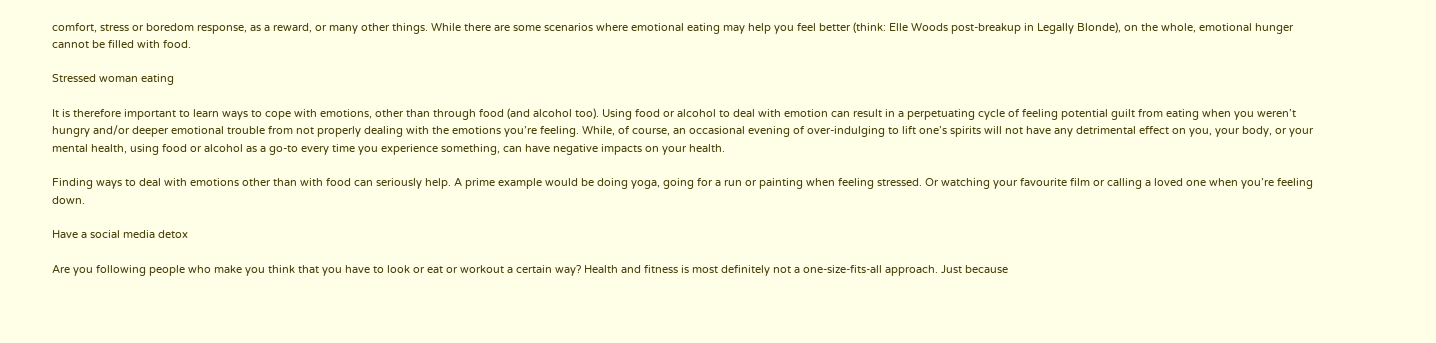comfort, stress or boredom response, as a reward, or many other things. While there are some scenarios where emotional eating may help you feel better (think: Elle Woods post-breakup in Legally Blonde), on the whole, emotional hunger cannot be filled with food.

Stressed woman eating

It is therefore important to learn ways to cope with emotions, other than through food (and alcohol too). Using food or alcohol to deal with emotion can result in a perpetuating cycle of feeling potential guilt from eating when you weren’t hungry and/or deeper emotional trouble from not properly dealing with the emotions you’re feeling. While, of course, an occasional evening of over-indulging to lift one’s spirits will not have any detrimental effect on you, your body, or your mental health, using food or alcohol as a go-to every time you experience something, can have negative impacts on your health.

Finding ways to deal with emotions other than with food can seriously help. A prime example would be doing yoga, going for a run or painting when feeling stressed. Or watching your favourite film or calling a loved one when you’re feeling down.

Have a social media detox

Are you following people who make you think that you have to look or eat or workout a certain way? Health and fitness is most definitely not a one-size-fits-all approach. Just because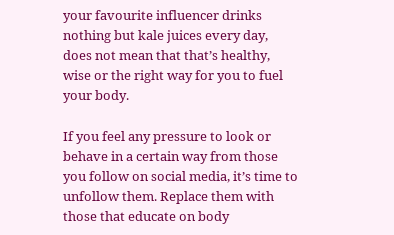your favourite influencer drinks nothing but kale juices every day, does not mean that that’s healthy, wise or the right way for you to fuel your body.

If you feel any pressure to look or behave in a certain way from those you follow on social media, it’s time to unfollow them. Replace them with those that educate on body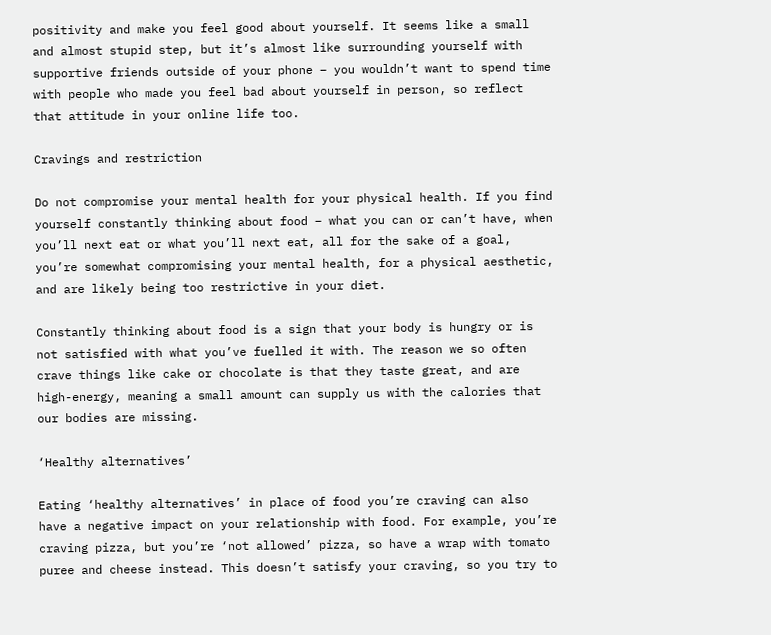positivity and make you feel good about yourself. It seems like a small and almost stupid step, but it’s almost like surrounding yourself with supportive friends outside of your phone – you wouldn’t want to spend time with people who made you feel bad about yourself in person, so reflect that attitude in your online life too.

Cravings and restriction

Do not compromise your mental health for your physical health. If you find yourself constantly thinking about food – what you can or can’t have, when you’ll next eat or what you’ll next eat, all for the sake of a goal, you’re somewhat compromising your mental health, for a physical aesthetic, and are likely being too restrictive in your diet.

Constantly thinking about food is a sign that your body is hungry or is not satisfied with what you’ve fuelled it with. The reason we so often crave things like cake or chocolate is that they taste great, and are high-energy, meaning a small amount can supply us with the calories that our bodies are missing.

‘Healthy alternatives’

Eating ‘healthy alternatives’ in place of food you’re craving can also have a negative impact on your relationship with food. For example, you’re craving pizza, but you’re ‘not allowed’ pizza, so have a wrap with tomato puree and cheese instead. This doesn’t satisfy your craving, so you try to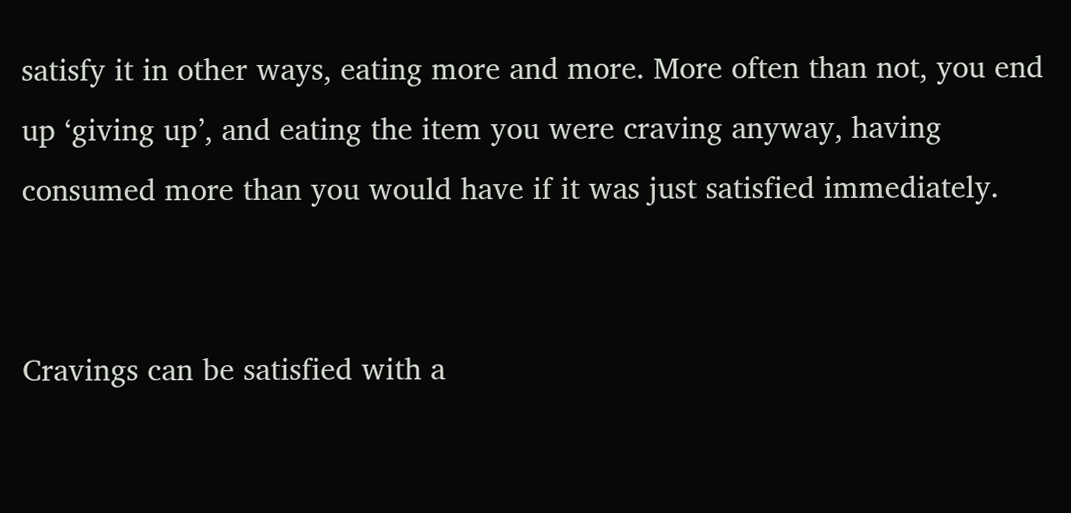satisfy it in other ways, eating more and more. More often than not, you end up ‘giving up’, and eating the item you were craving anyway, having consumed more than you would have if it was just satisfied immediately.


Cravings can be satisfied with a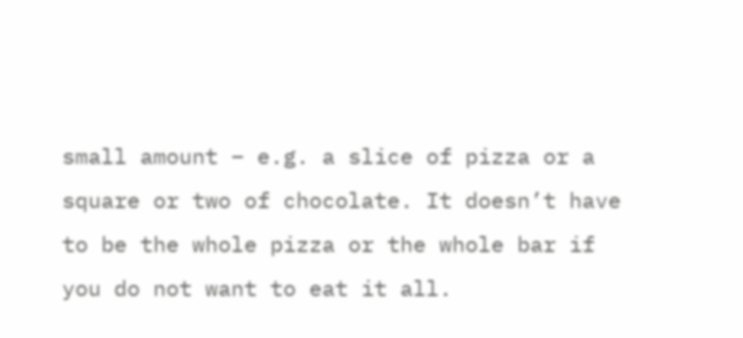small amount – e.g. a slice of pizza or a square or two of chocolate. It doesn’t have to be the whole pizza or the whole bar if you do not want to eat it all.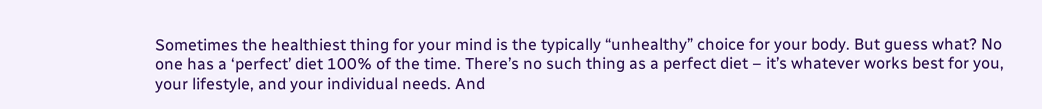Sometimes the healthiest thing for your mind is the typically “unhealthy” choice for your body. But guess what? No one has a ‘perfect’ diet 100% of the time. There’s no such thing as a perfect diet – it’s whatever works best for you, your lifestyle, and your individual needs. And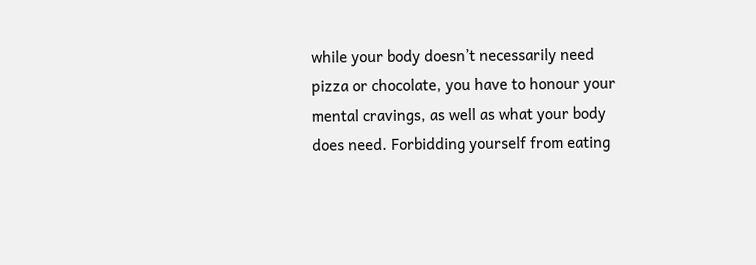while your body doesn’t necessarily need pizza or chocolate, you have to honour your mental cravings, as well as what your body does need. Forbidding yourself from eating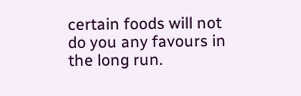certain foods will not do you any favours in the long run.